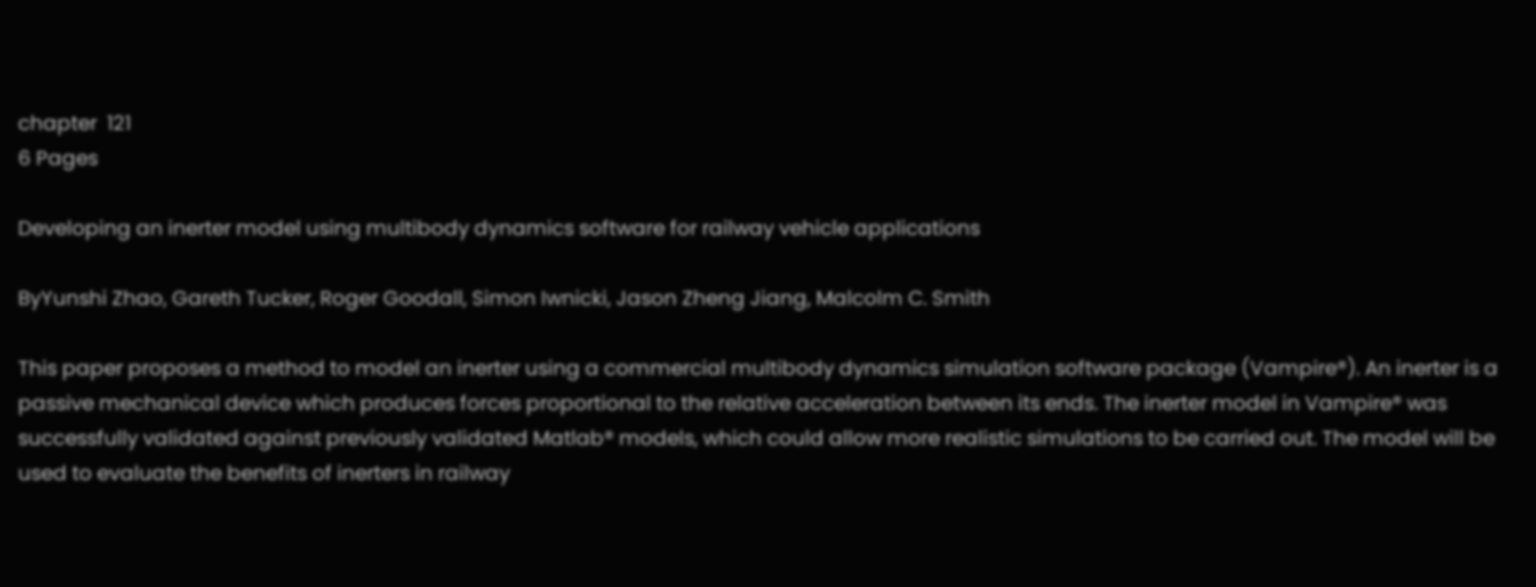chapter  121
6 Pages

Developing an inerter model using multibody dynamics software for railway vehicle applications

ByYunshi Zhao, Gareth Tucker, Roger Goodall, Simon Iwnicki, Jason Zheng Jiang, Malcolm C. Smith

This paper proposes a method to model an inerter using a commercial multibody dynamics simulation software package (Vampire®). An inerter is a passive mechanical device which produces forces proportional to the relative acceleration between its ends. The inerter model in Vampire® was successfully validated against previously validated Matlab® models, which could allow more realistic simulations to be carried out. The model will be used to evaluate the benefits of inerters in railway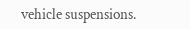vehicle suspensions.